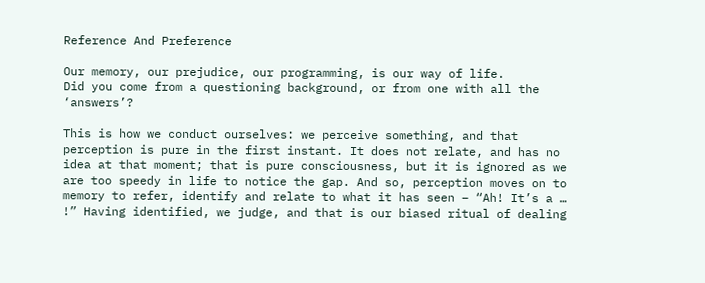Reference And Preference

Our memory, our prejudice, our programming, is our way of life.
Did you come from a questioning background, or from one with all the ‘answers’?

This is how we conduct ourselves: we perceive something, and that perception is pure in the first instant. It does not relate, and has no idea at that moment; that is pure consciousness, but it is ignored as we are too speedy in life to notice the gap. And so, perception moves on to memory to refer, identify and relate to what it has seen – “Ah! It’s a … !” Having identified, we judge, and that is our biased ritual of dealing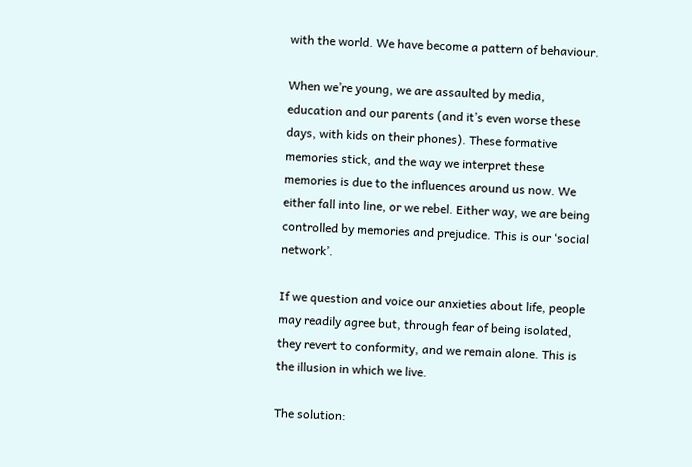with the world. We have become a pattern of behaviour.

When we’re young, we are assaulted by media, education and our parents (and it’s even worse these days, with kids on their phones). These formative memories stick, and the way we interpret these memories is due to the influences around us now. We either fall into line, or we rebel. Either way, we are being controlled by memories and prejudice. This is our ‘social network’.

If we question and voice our anxieties about life, people may readily agree but, through fear of being isolated, they revert to conformity, and we remain alone. This is the illusion in which we live.

The solution: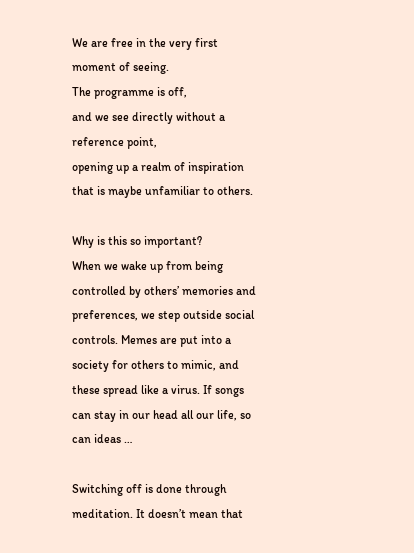We are free in the very first moment of seeing.
The programme is off,
and we see directly without a reference point,
opening up a realm of inspiration that is maybe unfamiliar to others.

Why is this so important?
When we wake up from being controlled by others’ memories and preferences, we step outside social controls. Memes are put into a society for others to mimic, and these spread like a virus. If songs can stay in our head all our life, so can ideas …

Switching off is done through meditation. It doesn’t mean that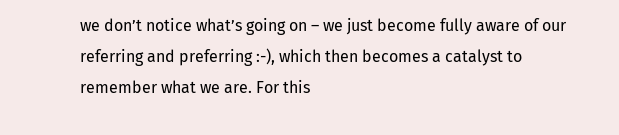we don’t notice what’s going on – we just become fully aware of our referring and preferring :-), which then becomes a catalyst to remember what we are. For this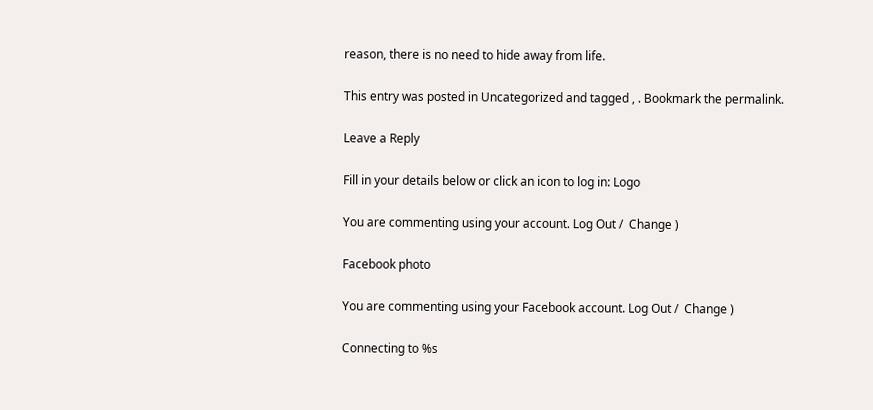reason, there is no need to hide away from life.

This entry was posted in Uncategorized and tagged , . Bookmark the permalink.

Leave a Reply

Fill in your details below or click an icon to log in: Logo

You are commenting using your account. Log Out /  Change )

Facebook photo

You are commenting using your Facebook account. Log Out /  Change )

Connecting to %s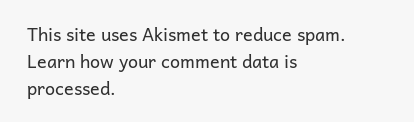This site uses Akismet to reduce spam. Learn how your comment data is processed.